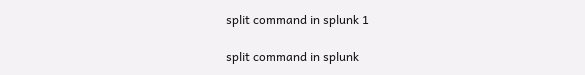split command in splunk 1

split command in splunk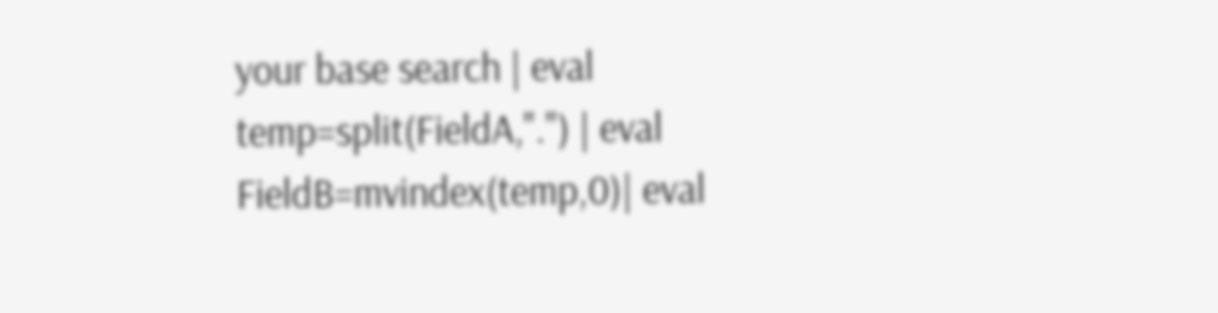your base search | eval temp=split(FieldA,".") | eval FieldB=mvindex(temp,0)| eval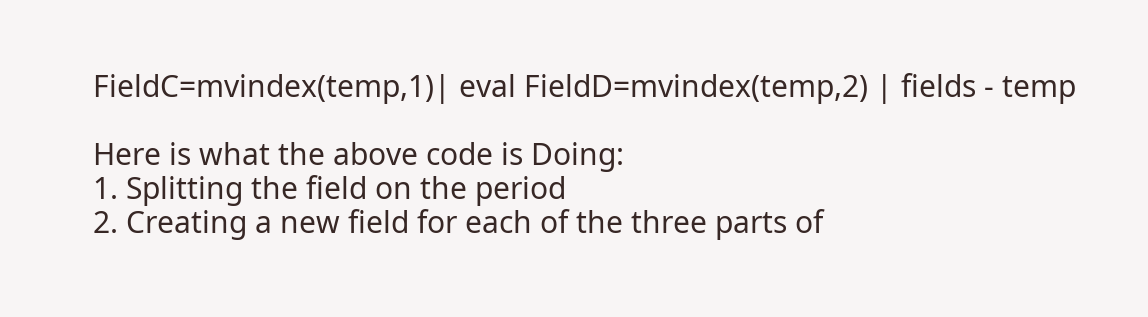FieldC=mvindex(temp,1)| eval FieldD=mvindex(temp,2) | fields - temp

Here is what the above code is Doing:
1. Splitting the field on the period
2. Creating a new field for each of the three parts of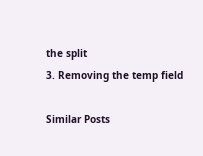the split
3. Removing the temp field

Similar Posts